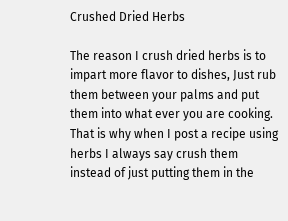Crushed Dried Herbs

The reason I crush dried herbs is to impart more flavor to dishes, Just rub them between your palms and put them into what ever you are cooking. That is why when I post a recipe using herbs I always say crush them instead of just putting them in the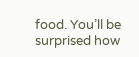food. You’ll be surprised how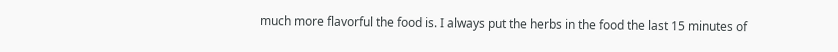much more flavorful the food is. I always put the herbs in the food the last 15 minutes of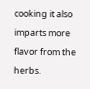cooking it also imparts more flavor from the herbs.